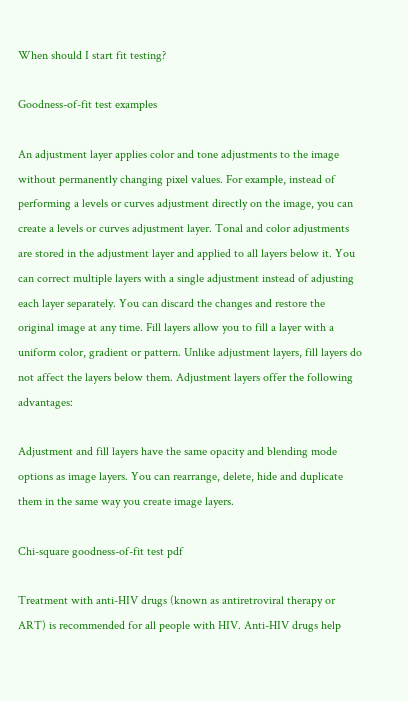When should I start fit testing?

Goodness-of-fit test examples

An adjustment layer applies color and tone adjustments to the image without permanently changing pixel values. For example, instead of performing a levels or curves adjustment directly on the image, you can create a levels or curves adjustment layer. Tonal and color adjustments are stored in the adjustment layer and applied to all layers below it. You can correct multiple layers with a single adjustment instead of adjusting each layer separately. You can discard the changes and restore the original image at any time. Fill layers allow you to fill a layer with a uniform color, gradient or pattern. Unlike adjustment layers, fill layers do not affect the layers below them. Adjustment layers offer the following advantages:

Adjustment and fill layers have the same opacity and blending mode options as image layers. You can rearrange, delete, hide and duplicate them in the same way you create image layers.

Chi-square goodness-of-fit test pdf

Treatment with anti-HIV drugs (known as antiretroviral therapy or ART) is recommended for all people with HIV. Anti-HIV drugs help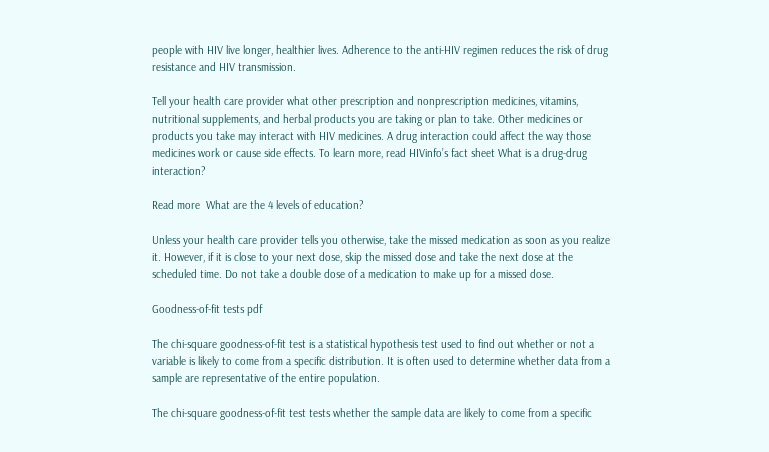people with HIV live longer, healthier lives. Adherence to the anti-HIV regimen reduces the risk of drug resistance and HIV transmission.

Tell your health care provider what other prescription and nonprescription medicines, vitamins, nutritional supplements, and herbal products you are taking or plan to take. Other medicines or products you take may interact with HIV medicines. A drug interaction could affect the way those medicines work or cause side effects. To learn more, read HIVinfo’s fact sheet What is a drug-drug interaction?

Read more  What are the 4 levels of education?

Unless your health care provider tells you otherwise, take the missed medication as soon as you realize it. However, if it is close to your next dose, skip the missed dose and take the next dose at the scheduled time. Do not take a double dose of a medication to make up for a missed dose.

Goodness-of-fit tests pdf

The chi-square goodness-of-fit test is a statistical hypothesis test used to find out whether or not a variable is likely to come from a specific distribution. It is often used to determine whether data from a sample are representative of the entire population.

The chi-square goodness-of-fit test tests whether the sample data are likely to come from a specific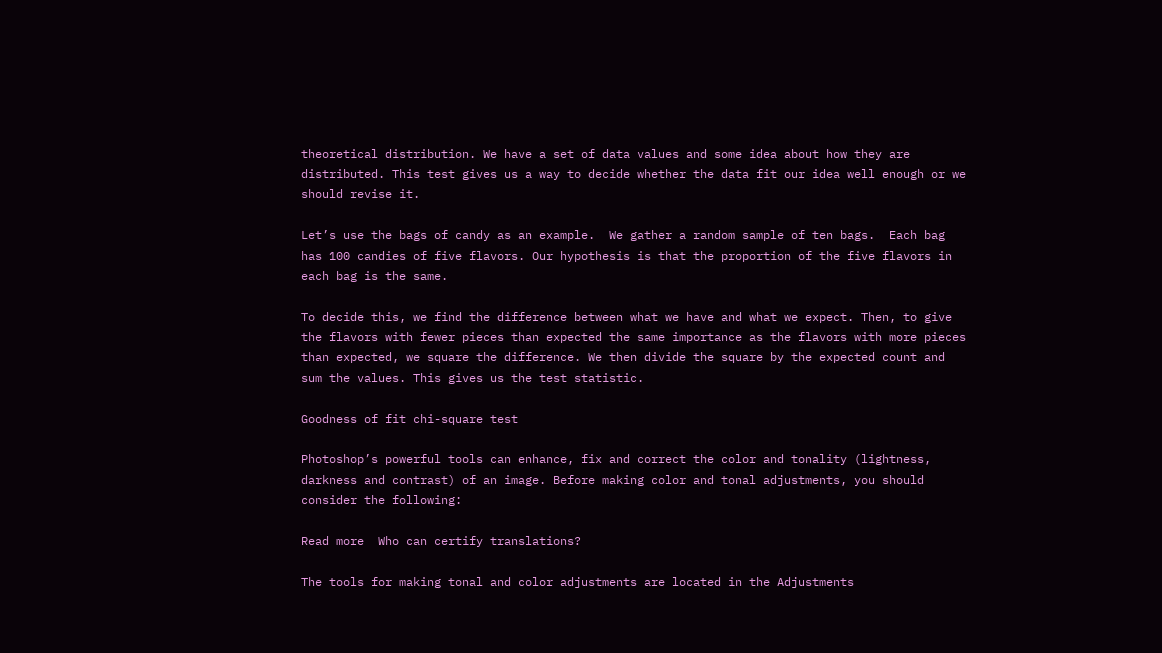theoretical distribution. We have a set of data values and some idea about how they are distributed. This test gives us a way to decide whether the data fit our idea well enough or we should revise it.

Let’s use the bags of candy as an example.  We gather a random sample of ten bags.  Each bag has 100 candies of five flavors. Our hypothesis is that the proportion of the five flavors in each bag is the same.

To decide this, we find the difference between what we have and what we expect. Then, to give the flavors with fewer pieces than expected the same importance as the flavors with more pieces than expected, we square the difference. We then divide the square by the expected count and sum the values. This gives us the test statistic.

Goodness of fit chi-square test

Photoshop’s powerful tools can enhance, fix and correct the color and tonality (lightness, darkness and contrast) of an image. Before making color and tonal adjustments, you should consider the following:

Read more  Who can certify translations?

The tools for making tonal and color adjustments are located in the Adjustments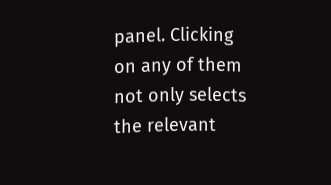panel. Clicking on any of them not only selects the relevant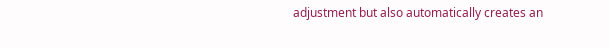adjustment but also automatically creates an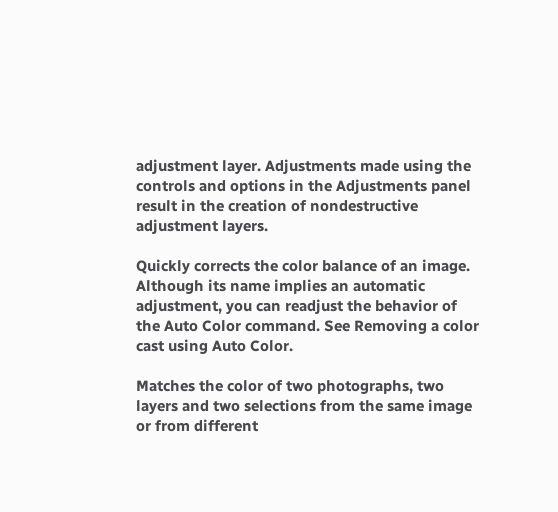adjustment layer. Adjustments made using the controls and options in the Adjustments panel result in the creation of nondestructive adjustment layers.

Quickly corrects the color balance of an image. Although its name implies an automatic adjustment, you can readjust the behavior of the Auto Color command. See Removing a color cast using Auto Color.

Matches the color of two photographs, two layers and two selections from the same image or from different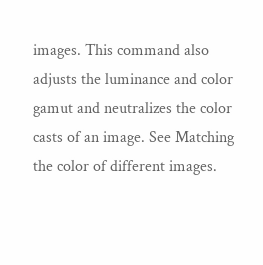images. This command also adjusts the luminance and color gamut and neutralizes the color casts of an image. See Matching the color of different images.